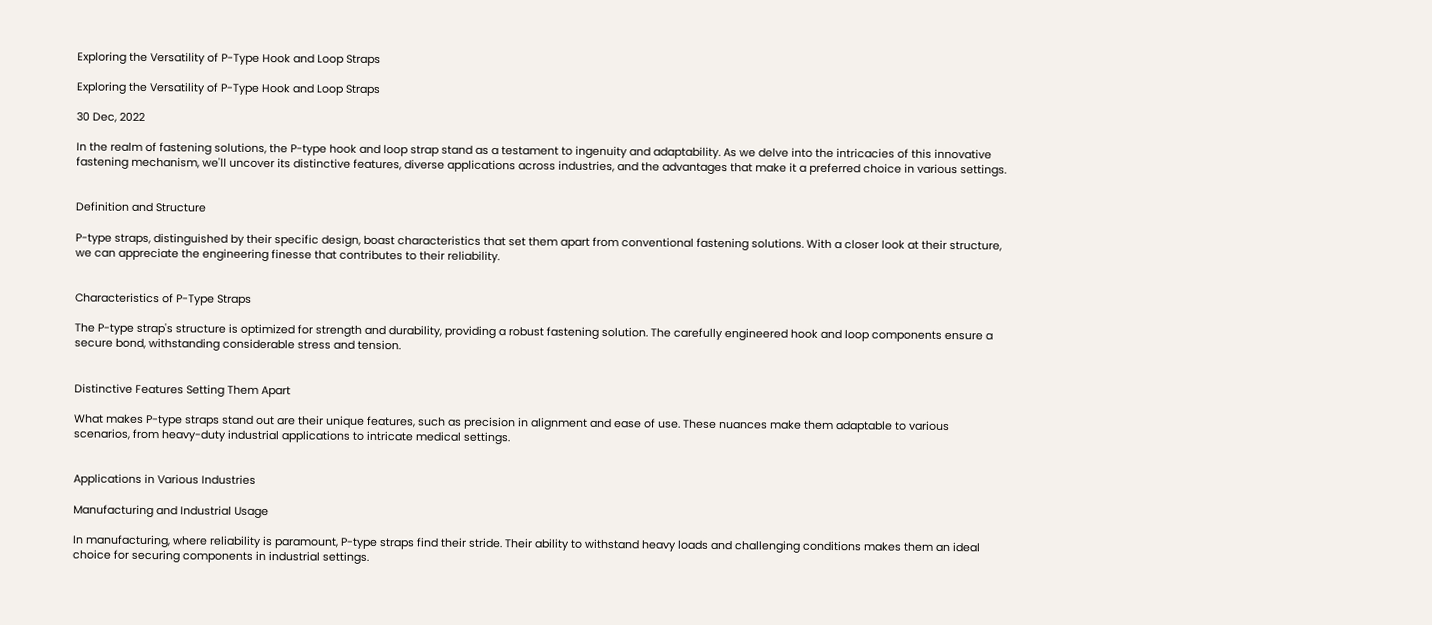Exploring the Versatility of P-Type Hook and Loop Straps

Exploring the Versatility of P-Type Hook and Loop Straps

30 Dec, 2022

In the realm of fastening solutions, the P-type hook and loop strap stand as a testament to ingenuity and adaptability. As we delve into the intricacies of this innovative fastening mechanism, we'll uncover its distinctive features, diverse applications across industries, and the advantages that make it a preferred choice in various settings.


Definition and Structure

P-type straps, distinguished by their specific design, boast characteristics that set them apart from conventional fastening solutions. With a closer look at their structure, we can appreciate the engineering finesse that contributes to their reliability.


Characteristics of P-Type Straps

The P-type strap's structure is optimized for strength and durability, providing a robust fastening solution. The carefully engineered hook and loop components ensure a secure bond, withstanding considerable stress and tension.


Distinctive Features Setting Them Apart

What makes P-type straps stand out are their unique features, such as precision in alignment and ease of use. These nuances make them adaptable to various scenarios, from heavy-duty industrial applications to intricate medical settings.


Applications in Various Industries

Manufacturing and Industrial Usage

In manufacturing, where reliability is paramount, P-type straps find their stride. Their ability to withstand heavy loads and challenging conditions makes them an ideal choice for securing components in industrial settings.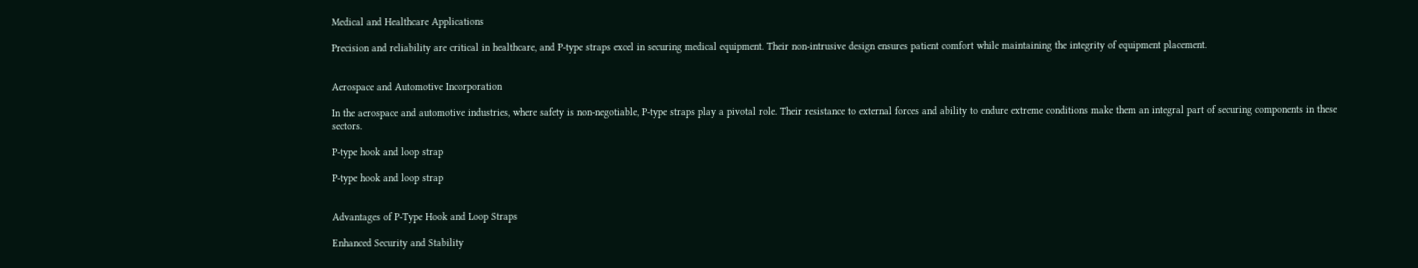Medical and Healthcare Applications

Precision and reliability are critical in healthcare, and P-type straps excel in securing medical equipment. Their non-intrusive design ensures patient comfort while maintaining the integrity of equipment placement.


Aerospace and Automotive Incorporation

In the aerospace and automotive industries, where safety is non-negotiable, P-type straps play a pivotal role. Their resistance to external forces and ability to endure extreme conditions make them an integral part of securing components in these sectors.

P-type hook and loop strap

P-type hook and loop strap


Advantages of P-Type Hook and Loop Straps

Enhanced Security and Stability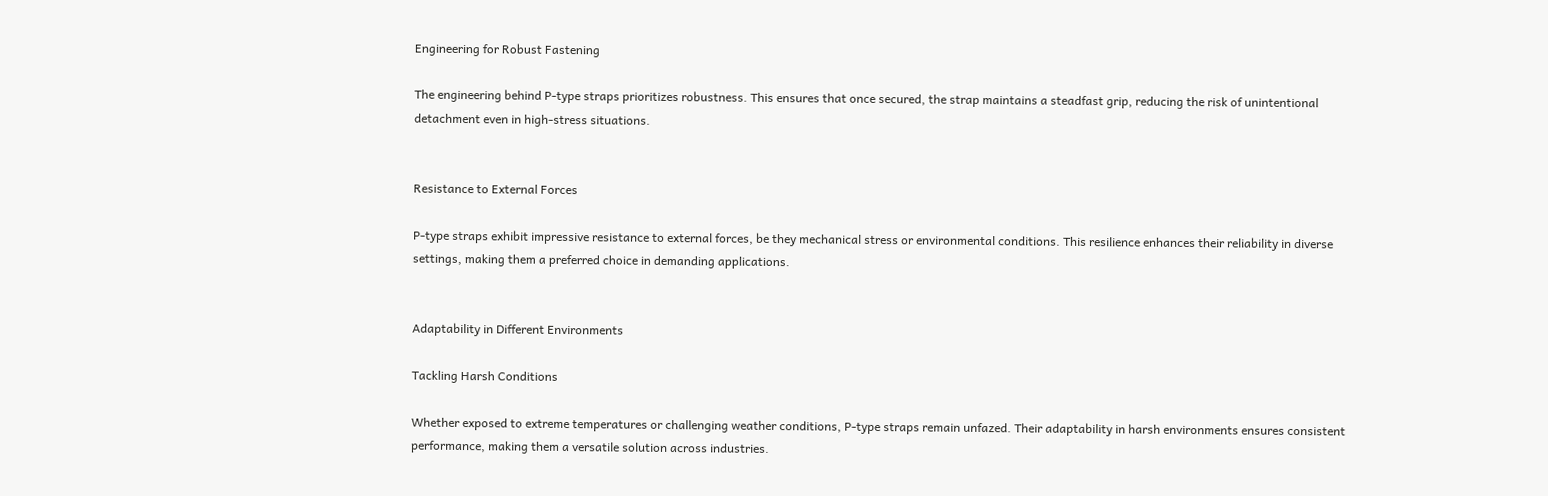Engineering for Robust Fastening

The engineering behind P-type straps prioritizes robustness. This ensures that once secured, the strap maintains a steadfast grip, reducing the risk of unintentional detachment even in high-stress situations.


Resistance to External Forces

P-type straps exhibit impressive resistance to external forces, be they mechanical stress or environmental conditions. This resilience enhances their reliability in diverse settings, making them a preferred choice in demanding applications.


Adaptability in Different Environments

Tackling Harsh Conditions

Whether exposed to extreme temperatures or challenging weather conditions, P-type straps remain unfazed. Their adaptability in harsh environments ensures consistent performance, making them a versatile solution across industries.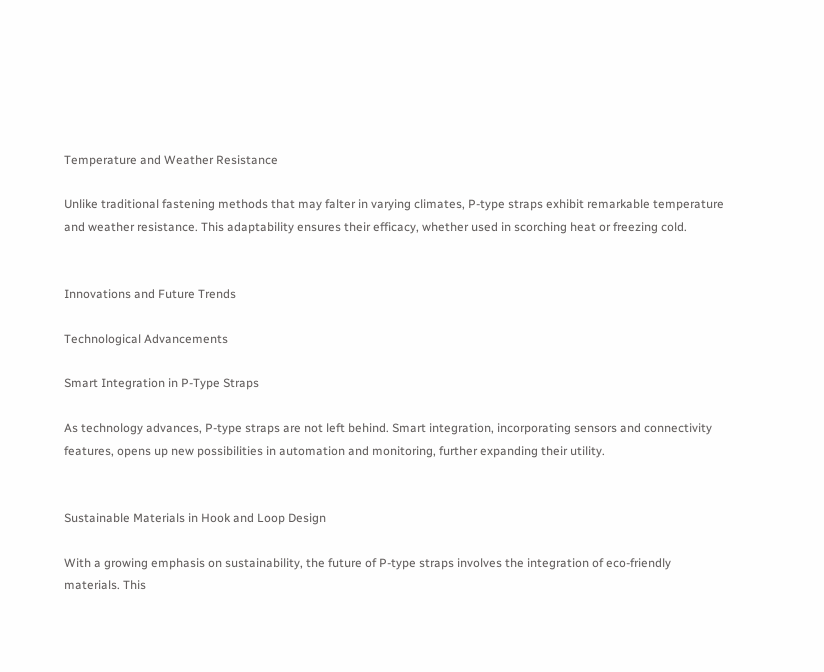Temperature and Weather Resistance

Unlike traditional fastening methods that may falter in varying climates, P-type straps exhibit remarkable temperature and weather resistance. This adaptability ensures their efficacy, whether used in scorching heat or freezing cold.


Innovations and Future Trends

Technological Advancements

Smart Integration in P-Type Straps

As technology advances, P-type straps are not left behind. Smart integration, incorporating sensors and connectivity features, opens up new possibilities in automation and monitoring, further expanding their utility.


Sustainable Materials in Hook and Loop Design

With a growing emphasis on sustainability, the future of P-type straps involves the integration of eco-friendly materials. This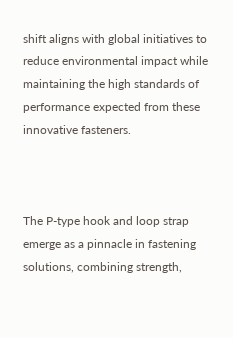shift aligns with global initiatives to reduce environmental impact while maintaining the high standards of performance expected from these innovative fasteners.



The P-type hook and loop strap emerge as a pinnacle in fastening solutions, combining strength,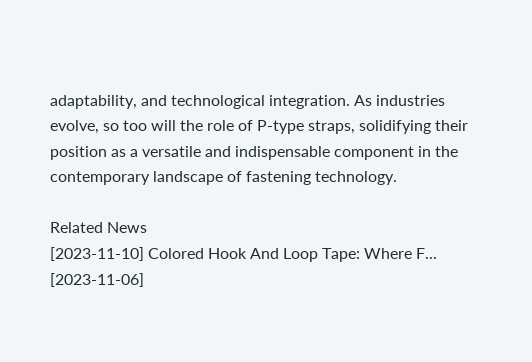adaptability, and technological integration. As industries evolve, so too will the role of P-type straps, solidifying their position as a versatile and indispensable component in the contemporary landscape of fastening technology.

Related News
[2023-11-10] Colored Hook And Loop Tape: Where F... [2023-11-06]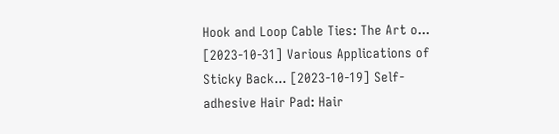Hook and Loop Cable Ties: The Art o... [2023-10-31] Various Applications of Sticky Back... [2023-10-19] Self-adhesive Hair Pad: Hair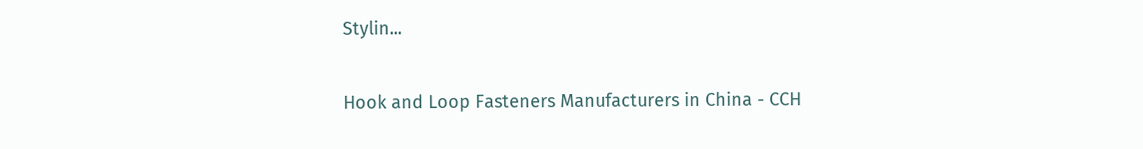Stylin...

Hook and Loop Fasteners Manufacturers in China - CCH